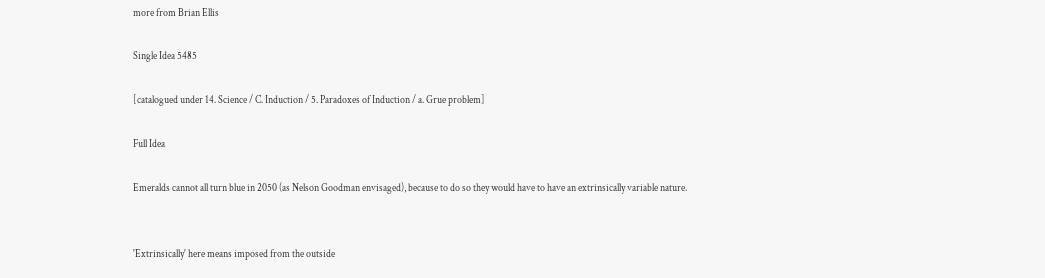more from Brian Ellis

Single Idea 5485

[catalogued under 14. Science / C. Induction / 5. Paradoxes of Induction / a. Grue problem]

Full Idea

Emeralds cannot all turn blue in 2050 (as Nelson Goodman envisaged), because to do so they would have to have an extrinsically variable nature.


'Extrinsically' here means imposed from the outside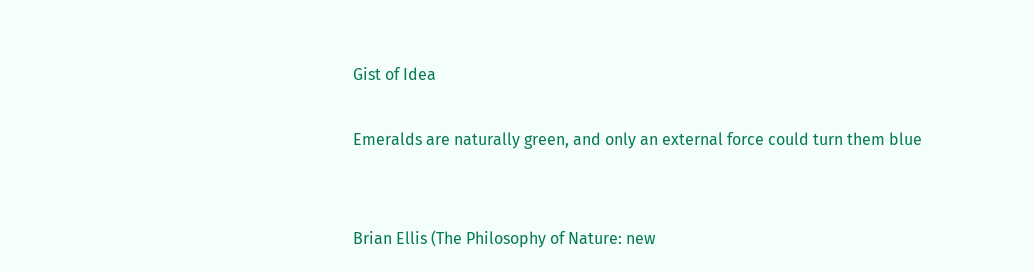Gist of Idea

Emeralds are naturally green, and only an external force could turn them blue


Brian Ellis (The Philosophy of Nature: new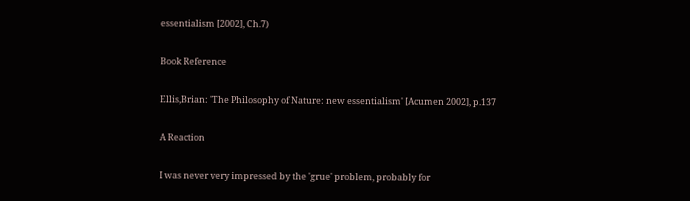essentialism [2002], Ch.7)

Book Reference

Ellis,Brian: 'The Philosophy of Nature: new essentialism' [Acumen 2002], p.137

A Reaction

I was never very impressed by the 'grue' problem, probably for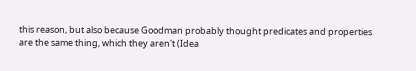this reason, but also because Goodman probably thought predicates and properties are the same thing, which they aren't (Idea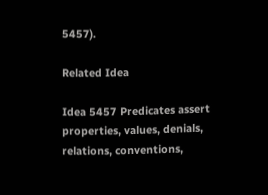5457).

Related Idea

Idea 5457 Predicates assert properties, values, denials, relations, conventions,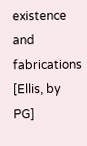existence and fabrications [Ellis, by PG]